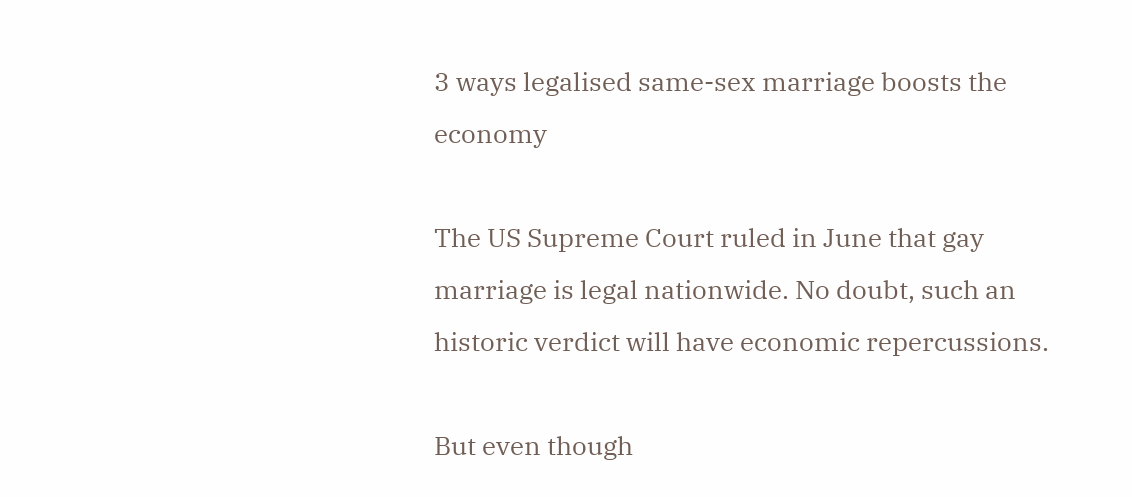3 ways legalised same-sex marriage boosts the economy

The US Supreme Court ruled in June that gay marriage is legal nationwide. No doubt, such an historic verdict will have economic repercussions.

But even though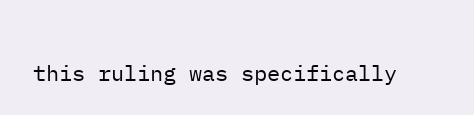this ruling was specifically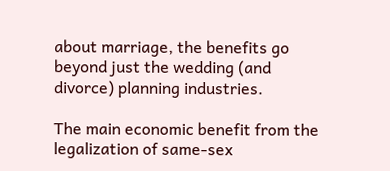about marriage, the benefits go beyond just the wedding (and divorce) planning industries.

The main economic benefit from the legalization of same-sex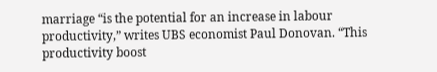marriage “is the potential for an increase in labour productivity,” writes UBS economist Paul Donovan. “This productivity boost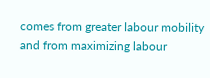comes from greater labour mobility and from maximizing labour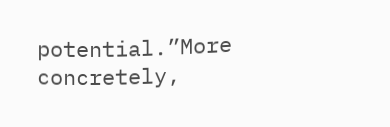potential.”More concretely,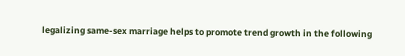legalizing same-sex marriage helps to promote trend growth in the following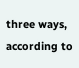three ways, according to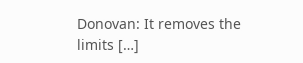Donovan: It removes the limits […]